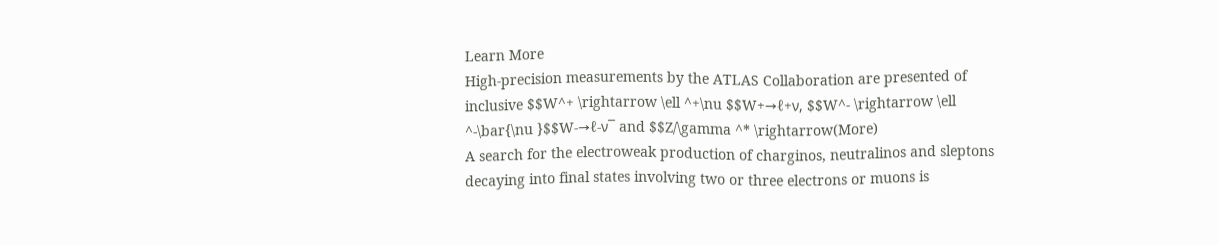Learn More
High-precision measurements by the ATLAS Collaboration are presented of inclusive $$W^+ \rightarrow \ell ^+\nu $$W+→ℓ+ν, $$W^- \rightarrow \ell ^-\bar{\nu }$$W-→ℓ-ν¯ and $$Z/\gamma ^* \rightarrow(More)
A search for the electroweak production of charginos, neutralinos and sleptons decaying into final states involving two or three electrons or muons is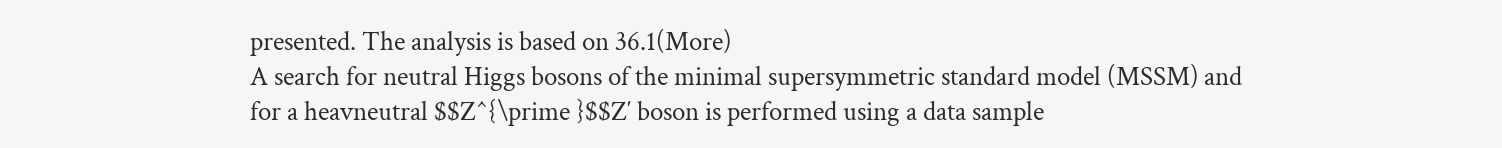presented. The analysis is based on 36.1(More)
A search for neutral Higgs bosons of the minimal supersymmetric standard model (MSSM) and for a heavneutral $$Z^{\prime }$$Z′ boson is performed using a data sample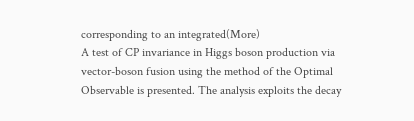corresponding to an integrated(More)
A test of CP invariance in Higgs boson production via vector-boson fusion using the method of the Optimal Observable is presented. The analysis exploits the decay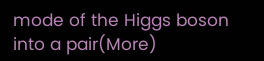mode of the Higgs boson into a pair(More)